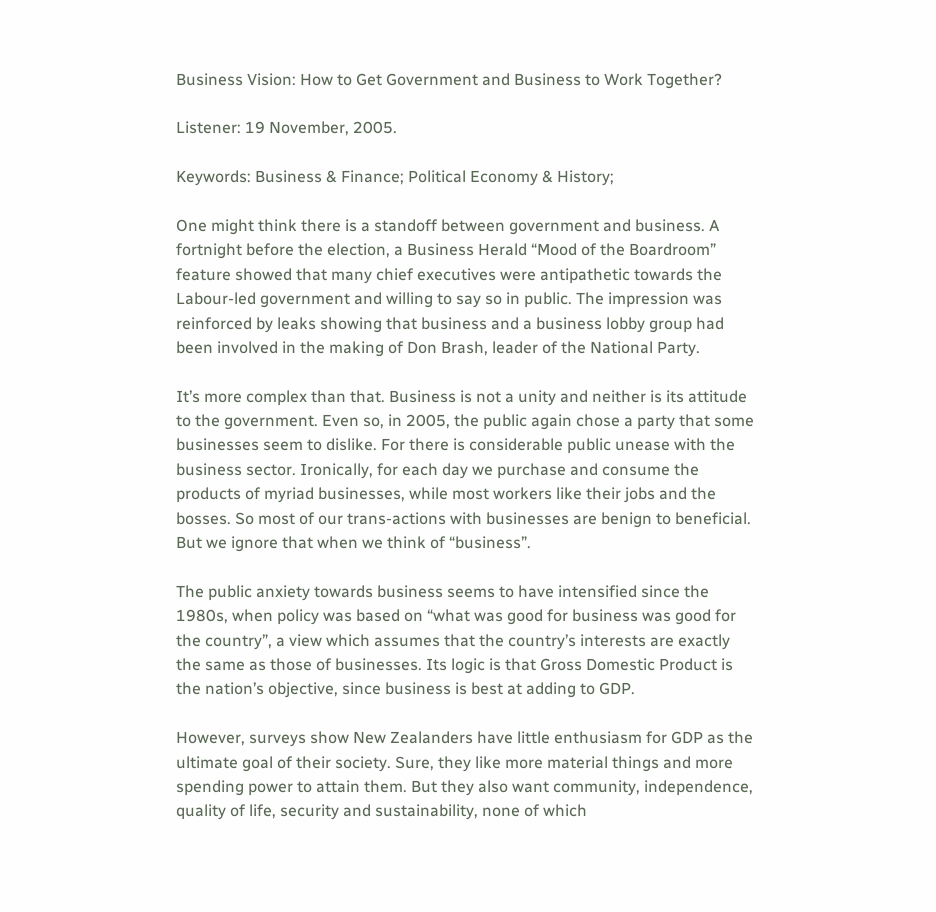Business Vision: How to Get Government and Business to Work Together?

Listener: 19 November, 2005.

Keywords: Business & Finance; Political Economy & History;

One might think there is a standoff between government and business. A fortnight before the election, a Business Herald “Mood of the Boardroom” feature showed that many chief executives were antipathetic towards the Labour-led government and willing to say so in public. The impression was reinforced by leaks showing that business and a business lobby group had been involved in the making of Don Brash, leader of the National Party.

It’s more complex than that. Business is not a unity and neither is its attitude to the government. Even so, in 2005, the public again chose a party that some businesses seem to dislike. For there is considerable public unease with the business sector. Ironically, for each day we purchase and consume the products of myriad businesses, while most workers like their jobs and the bosses. So most of our trans-actions with businesses are benign to beneficial. But we ignore that when we think of “business”.

The public anxiety towards business seems to have intensified since the 1980s, when policy was based on “what was good for business was good for the country”, a view which assumes that the country’s interests are exactly the same as those of businesses. Its logic is that Gross Domestic Product is the nation’s objective, since business is best at adding to GDP.

However, surveys show New Zealanders have little enthusiasm for GDP as the ultimate goal of their society. Sure, they like more material things and more spending power to attain them. But they also want community, independence, quality of life, security and sustainability, none of which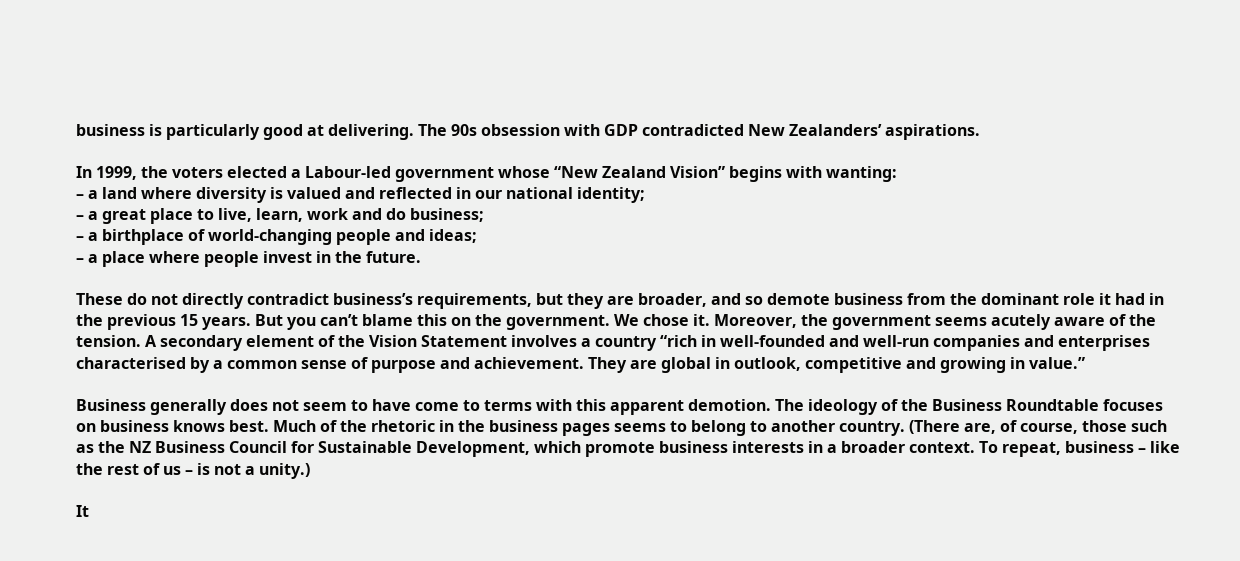business is particularly good at delivering. The 90s obsession with GDP contradicted New Zealanders’ aspirations.

In 1999, the voters elected a Labour-led government whose “New Zealand Vision” begins with wanting:
– a land where diversity is valued and reflected in our national identity;
– a great place to live, learn, work and do business;
– a birthplace of world-changing people and ideas;
– a place where people invest in the future.

These do not directly contradict business’s requirements, but they are broader, and so demote business from the dominant role it had in the previous 15 years. But you can’t blame this on the government. We chose it. Moreover, the government seems acutely aware of the tension. A secondary element of the Vision Statement involves a country “rich in well-founded and well-run companies and enterprises characterised by a common sense of purpose and achievement. They are global in outlook, competitive and growing in value.”

Business generally does not seem to have come to terms with this apparent demotion. The ideology of the Business Roundtable focuses on business knows best. Much of the rhetoric in the business pages seems to belong to another country. (There are, of course, those such as the NZ Business Council for Sustainable Development, which promote business interests in a broader context. To repeat, business – like the rest of us – is not a unity.)

It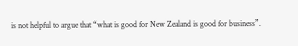is not helpful to argue that “what is good for New Zealand is good for business”.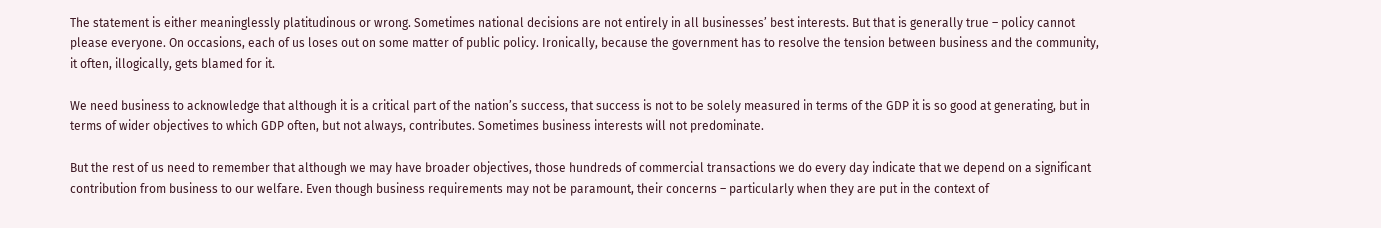The statement is either meaninglessly platitudinous or wrong. Sometimes national decisions are not entirely in all businesses’ best interests. But that is generally true – policy cannot please everyone. On occasions, each of us loses out on some matter of public policy. Ironically, because the government has to resolve the tension between business and the community, it often, illogically, gets blamed for it.

We need business to acknowledge that although it is a critical part of the nation’s success, that success is not to be solely measured in terms of the GDP it is so good at generating, but in terms of wider objectives to which GDP often, but not always, contributes. Sometimes business interests will not predominate.

But the rest of us need to remember that although we may have broader objectives, those hundreds of commercial transactions we do every day indicate that we depend on a significant contribution from business to our welfare. Even though business requirements may not be paramount, their concerns – particularly when they are put in the context of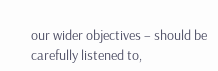our wider objectives – should be carefully listened to,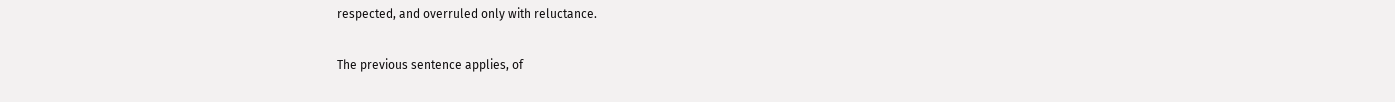respected, and overruled only with reluctance.

The previous sentence applies, of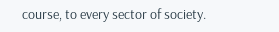course, to every sector of society.